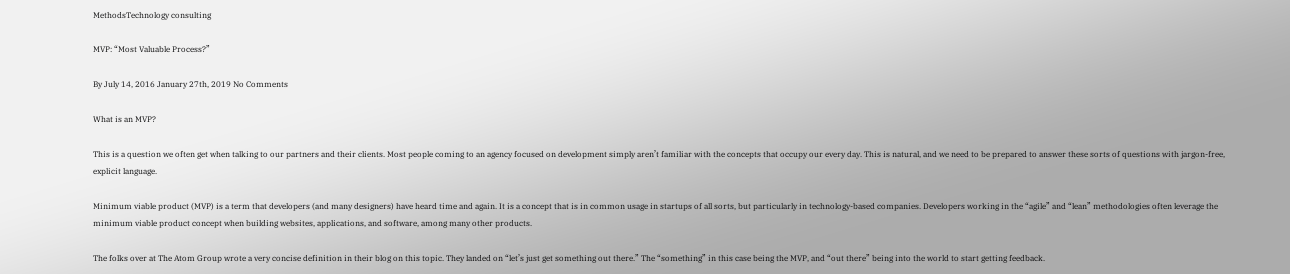MethodsTechnology consulting

MVP: “Most Valuable Process?”

By July 14, 2016 January 27th, 2019 No Comments

What is an MVP?

This is a question we often get when talking to our partners and their clients. Most people coming to an agency focused on development simply aren’t familiar with the concepts that occupy our every day. This is natural, and we need to be prepared to answer these sorts of questions with jargon-free, explicit language.

Minimum viable product (MVP) is a term that developers (and many designers) have heard time and again. It is a concept that is in common usage in startups of all sorts, but particularly in technology-based companies. Developers working in the “agile” and “lean” methodologies often leverage the minimum viable product concept when building websites, applications, and software, among many other products.

The folks over at The Atom Group wrote a very concise definition in their blog on this topic. They landed on “let’s just get something out there.” The “something” in this case being the MVP, and “out there” being into the world to start getting feedback.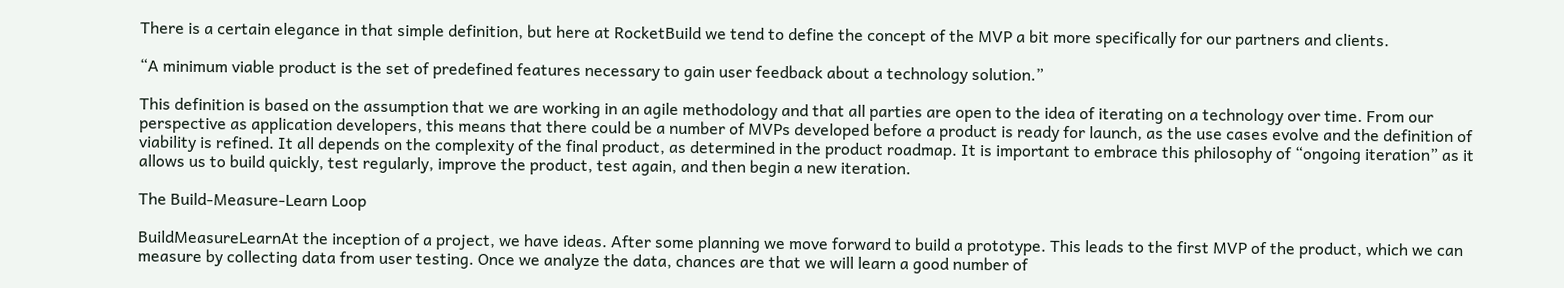There is a certain elegance in that simple definition, but here at RocketBuild we tend to define the concept of the MVP a bit more specifically for our partners and clients.

“A minimum viable product is the set of predefined features necessary to gain user feedback about a technology solution.”

This definition is based on the assumption that we are working in an agile methodology and that all parties are open to the idea of iterating on a technology over time. From our perspective as application developers, this means that there could be a number of MVPs developed before a product is ready for launch, as the use cases evolve and the definition of viability is refined. It all depends on the complexity of the final product, as determined in the product roadmap. It is important to embrace this philosophy of “ongoing iteration” as it allows us to build quickly, test regularly, improve the product, test again, and then begin a new iteration.

The Build-Measure-Learn Loop

BuildMeasureLearnAt the inception of a project, we have ideas. After some planning we move forward to build a prototype. This leads to the first MVP of the product, which we can measure by collecting data from user testing. Once we analyze the data, chances are that we will learn a good number of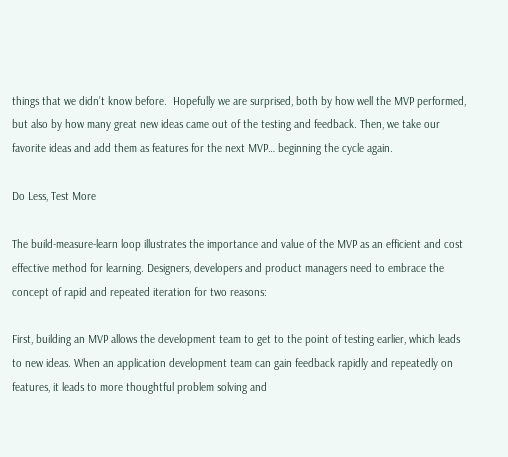things that we didn’t know before.  Hopefully we are surprised, both by how well the MVP performed, but also by how many great new ideas came out of the testing and feedback. Then, we take our favorite ideas and add them as features for the next MVP… beginning the cycle again.

Do Less, Test More

The build-measure-learn loop illustrates the importance and value of the MVP as an efficient and cost effective method for learning. Designers, developers and product managers need to embrace the concept of rapid and repeated iteration for two reasons:

First, building an MVP allows the development team to get to the point of testing earlier, which leads to new ideas. When an application development team can gain feedback rapidly and repeatedly on features, it leads to more thoughtful problem solving and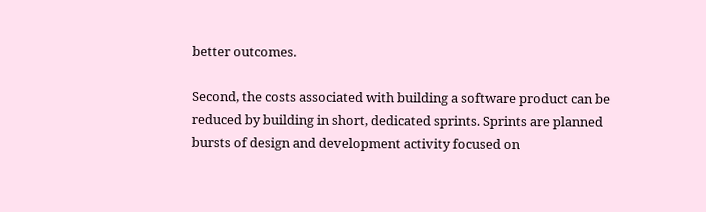better outcomes.

Second, the costs associated with building a software product can be reduced by building in short, dedicated sprints. Sprints are planned bursts of design and development activity focused on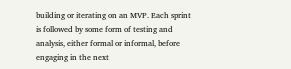building or iterating on an MVP. Each sprint is followed by some form of testing and analysis, either formal or informal, before engaging in the next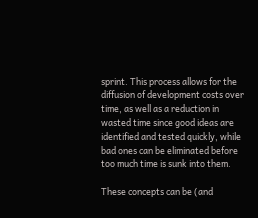sprint. This process allows for the diffusion of development costs over time, as well as a reduction in wasted time since good ideas are identified and tested quickly, while bad ones can be eliminated before too much time is sunk into them.

These concepts can be (and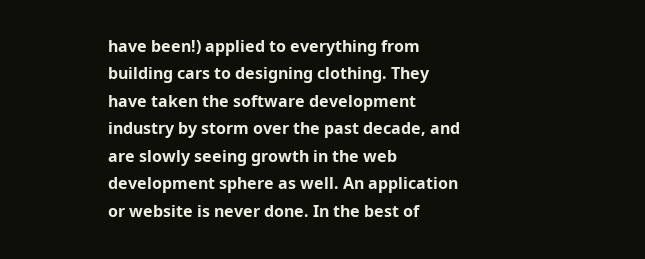have been!) applied to everything from building cars to designing clothing. They have taken the software development industry by storm over the past decade, and are slowly seeing growth in the web development sphere as well. An application or website is never done. In the best of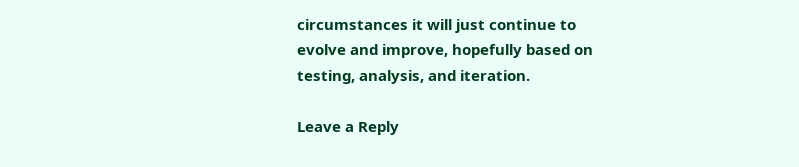circumstances it will just continue to evolve and improve, hopefully based on testing, analysis, and iteration.

Leave a Reply